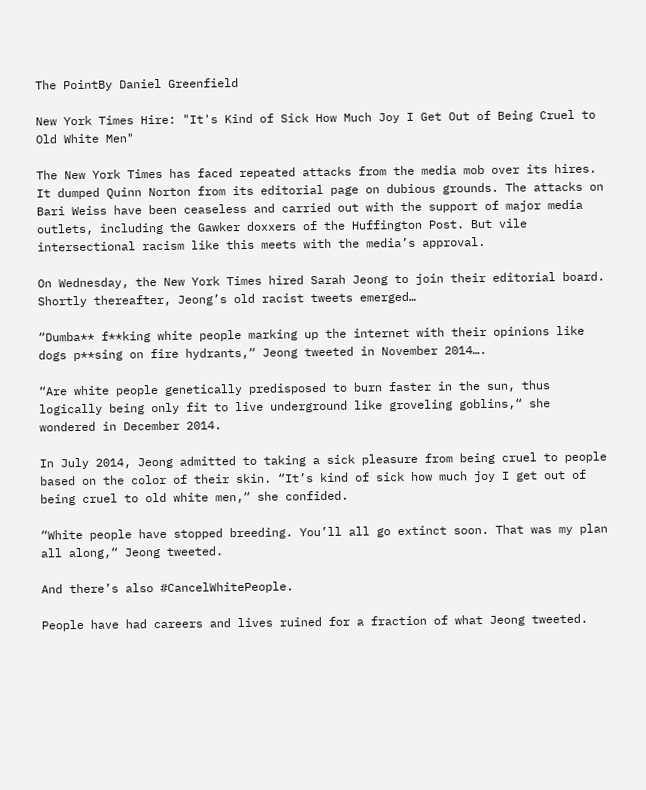The PointBy Daniel Greenfield

New York Times Hire: "It's Kind of Sick How Much Joy I Get Out of Being Cruel to Old White Men"

The New York Times has faced repeated attacks from the media mob over its hires. It dumped Quinn Norton from its editorial page on dubious grounds. The attacks on Bari Weiss have been ceaseless and carried out with the support of major media outlets, including the Gawker doxxers of the Huffington Post. But vile intersectional racism like this meets with the media’s approval.

On Wednesday, the New York Times hired Sarah Jeong to join their editorial board. Shortly thereafter, Jeong’s old racist tweets emerged…

“Dumba** f**king white people marking up the internet with their opinions like dogs p**sing on fire hydrants,“ Jeong tweeted in November 2014….

“Are white people genetically predisposed to burn faster in the sun, thus logically being only fit to live underground like groveling goblins,“ she wondered in December 2014.

In July 2014, Jeong admitted to taking a sick pleasure from being cruel to people based on the color of their skin. “It’s kind of sick how much joy I get out of being cruel to old white men,“ she confided.

“White people have stopped breeding. You’ll all go extinct soon. That was my plan all along,“ Jeong tweeted.

And there’s also #CancelWhitePeople.

People have had careers and lives ruined for a fraction of what Jeong tweeted.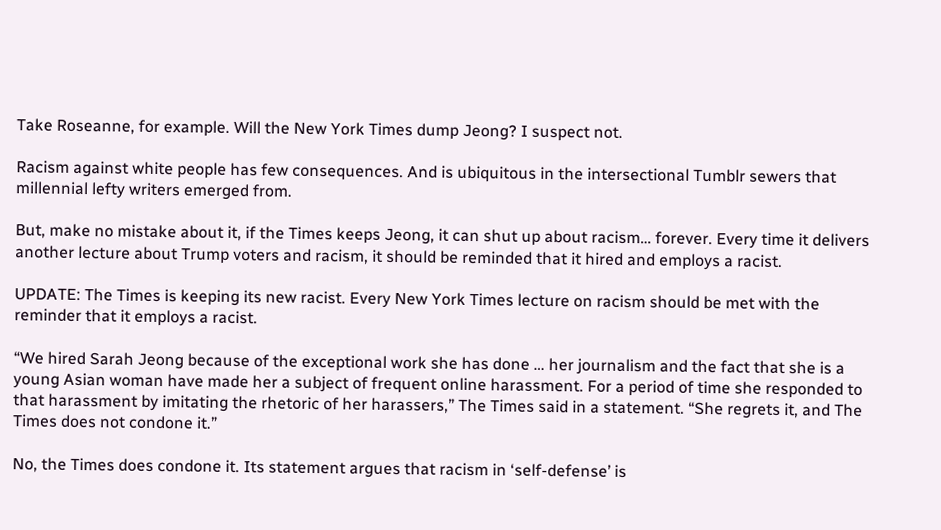Take Roseanne, for example. Will the New York Times dump Jeong? I suspect not.

Racism against white people has few consequences. And is ubiquitous in the intersectional Tumblr sewers that millennial lefty writers emerged from.

But, make no mistake about it, if the Times keeps Jeong, it can shut up about racism… forever. Every time it delivers another lecture about Trump voters and racism, it should be reminded that it hired and employs a racist.

UPDATE: The Times is keeping its new racist. Every New York Times lecture on racism should be met with the reminder that it employs a racist.

“We hired Sarah Jeong because of the exceptional work she has done … her journalism and the fact that she is a young Asian woman have made her a subject of frequent online harassment. For a period of time she responded to that harassment by imitating the rhetoric of her harassers,” The Times said in a statement. “She regrets it, and The Times does not condone it.”

No, the Times does condone it. Its statement argues that racism in ‘self-defense’ is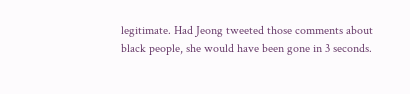legitimate. Had Jeong tweeted those comments about black people, she would have been gone in 3 seconds.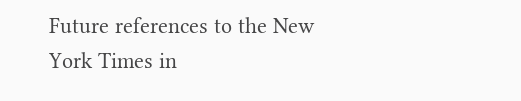Future references to the New York Times in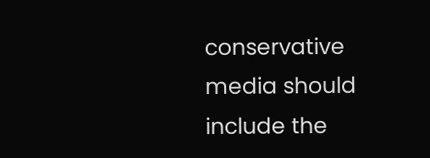conservative media should include the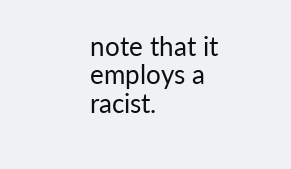note that it employs a racist.